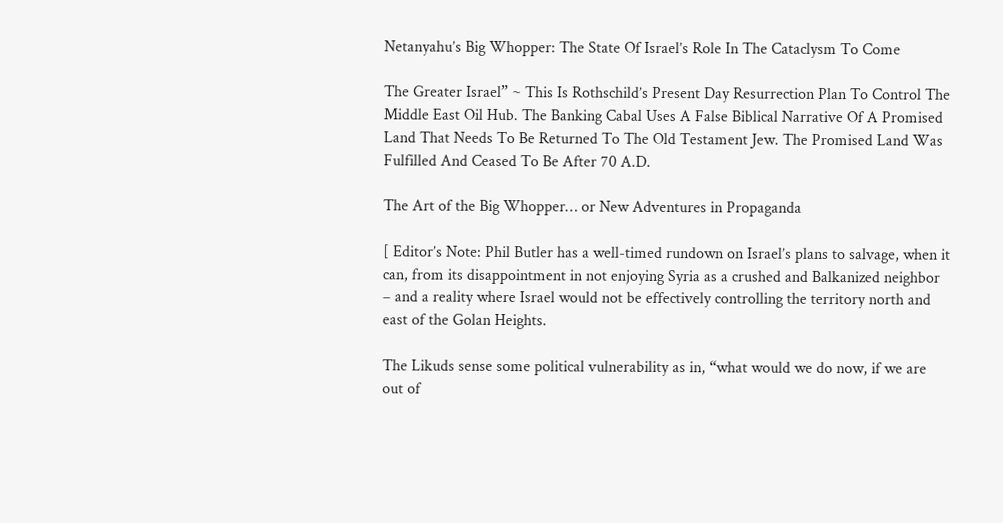Netanyahu’s Big Whopper: The State Of Israel’s Role In The Cataclysm To Come

The Greater Israel” ~ This Is Rothschild’s Present Day Resurrection Plan To Control The Middle East Oil Hub. The Banking Cabal Uses A False Biblical Narrative Of A Promised Land That Needs To Be Returned To The Old Testament Jew. The Promised Land Was Fulfilled And Ceased To Be After 70 A.D.

The Art of the Big Whopper… or New Adventures in Propaganda

[ Editor’s Note: Phil Butler has a well-timed rundown on Israel’s plans to salvage, when it can, from its disappointment in not enjoying Syria as a crushed and Balkanized neighbor – and a reality where Israel would not be effectively controlling the territory north and east of the Golan Heights.

The Likuds sense some political vulnerability as in, “what would we do now, if we are out of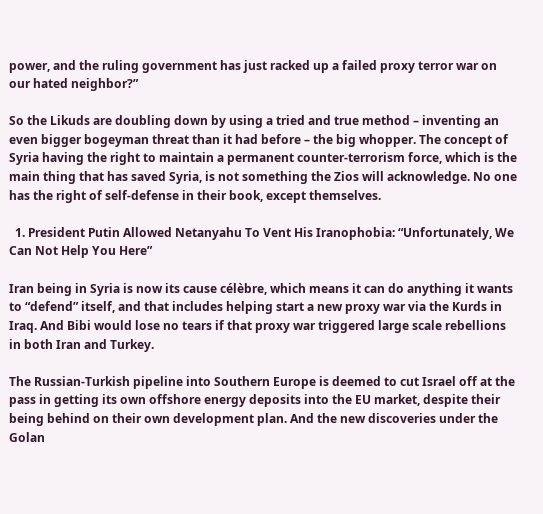power, and the ruling government has just racked up a failed proxy terror war on our hated neighbor?”

So the Likuds are doubling down by using a tried and true method – inventing an even bigger bogeyman threat than it had before – the big whopper. The concept of Syria having the right to maintain a permanent counter-terrorism force, which is the main thing that has saved Syria, is not something the Zios will acknowledge. No one has the right of self-defense in their book, except themselves.

  1. President Putin Allowed Netanyahu To Vent His Iranophobia: “Unfortunately, We Can Not Help You Here”

Iran being in Syria is now its cause célèbre, which means it can do anything it wants to “defend” itself, and that includes helping start a new proxy war via the Kurds in Iraq. And Bibi would lose no tears if that proxy war triggered large scale rebellions in both Iran and Turkey.

The Russian-Turkish pipeline into Southern Europe is deemed to cut Israel off at the pass in getting its own offshore energy deposits into the EU market, despite their being behind on their own development plan. And the new discoveries under the Golan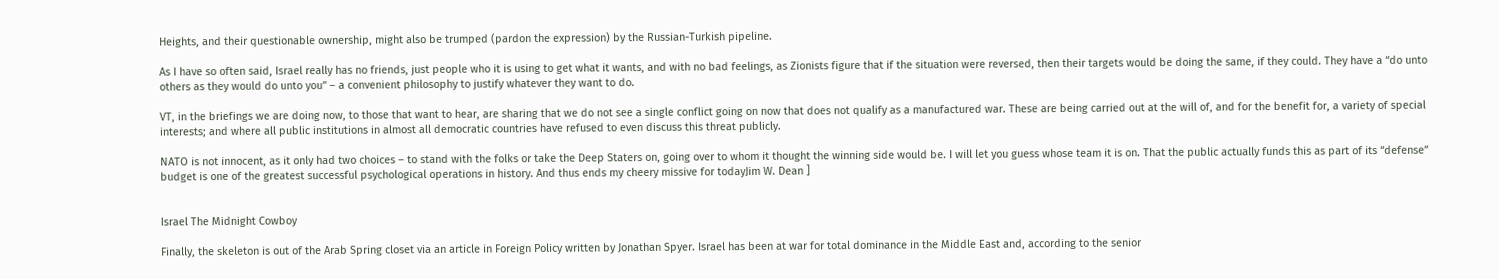Heights, and their questionable ownership, might also be trumped (pardon the expression) by the Russian-Turkish pipeline.

As I have so often said, Israel really has no friends, just people who it is using to get what it wants, and with no bad feelings, as Zionists figure that if the situation were reversed, then their targets would be doing the same, if they could. They have a “do unto others as they would do unto you” – a convenient philosophy to justify whatever they want to do.

VT, in the briefings we are doing now, to those that want to hear, are sharing that we do not see a single conflict going on now that does not qualify as a manufactured war. These are being carried out at the will of, and for the benefit for, a variety of special interests; and where all public institutions in almost all democratic countries have refused to even discuss this threat publicly.

NATO is not innocent, as it only had two choices – to stand with the folks or take the Deep Staters on, going over to whom it thought the winning side would be. I will let you guess whose team it is on. That the public actually funds this as part of its “defense” budget is one of the greatest successful psychological operations in history. And thus ends my cheery missive for todayJim W. Dean ]


Israel The Midnight Cowboy

Finally, the skeleton is out of the Arab Spring closet via an article in Foreign Policy written by Jonathan Spyer. Israel has been at war for total dominance in the Middle East and, according to the senior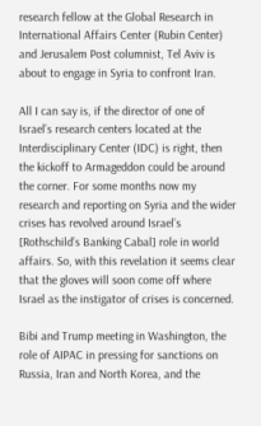research fellow at the Global Research in International Affairs Center (Rubin Center) and Jerusalem Post columnist, Tel Aviv is about to engage in Syria to confront Iran.

All I can say is, if the director of one of Israel’s research centers located at the Interdisciplinary Center (IDC) is right, then the kickoff to Armageddon could be around the corner. For some months now my research and reporting on Syria and the wider crises has revolved around Israel’s [Rothschild’s Banking Cabal] role in world affairs. So, with this revelation it seems clear that the gloves will soon come off where Israel as the instigator of crises is concerned.

Bibi and Trump meeting in Washington, the role of AIPAC in pressing for sanctions on Russia, Iran and North Korea, and the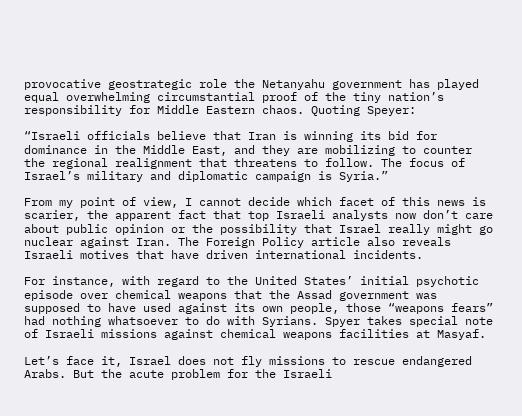provocative geostrategic role the Netanyahu government has played equal overwhelming circumstantial proof of the tiny nation’s responsibility for Middle Eastern chaos. Quoting Speyer:

“Israeli officials believe that Iran is winning its bid for dominance in the Middle East, and they are mobilizing to counter the regional realignment that threatens to follow. The focus of Israel’s military and diplomatic campaign is Syria.”

From my point of view, I cannot decide which facet of this news is scarier, the apparent fact that top Israeli analysts now don’t care about public opinion or the possibility that Israel really might go nuclear against Iran. The Foreign Policy article also reveals Israeli motives that have driven international incidents.

For instance, with regard to the United States’ initial psychotic episode over chemical weapons that the Assad government was supposed to have used against its own people, those “weapons fears” had nothing whatsoever to do with Syrians. Spyer takes special note of Israeli missions against chemical weapons facilities at Masyaf.

Let’s face it, Israel does not fly missions to rescue endangered Arabs. But the acute problem for the Israeli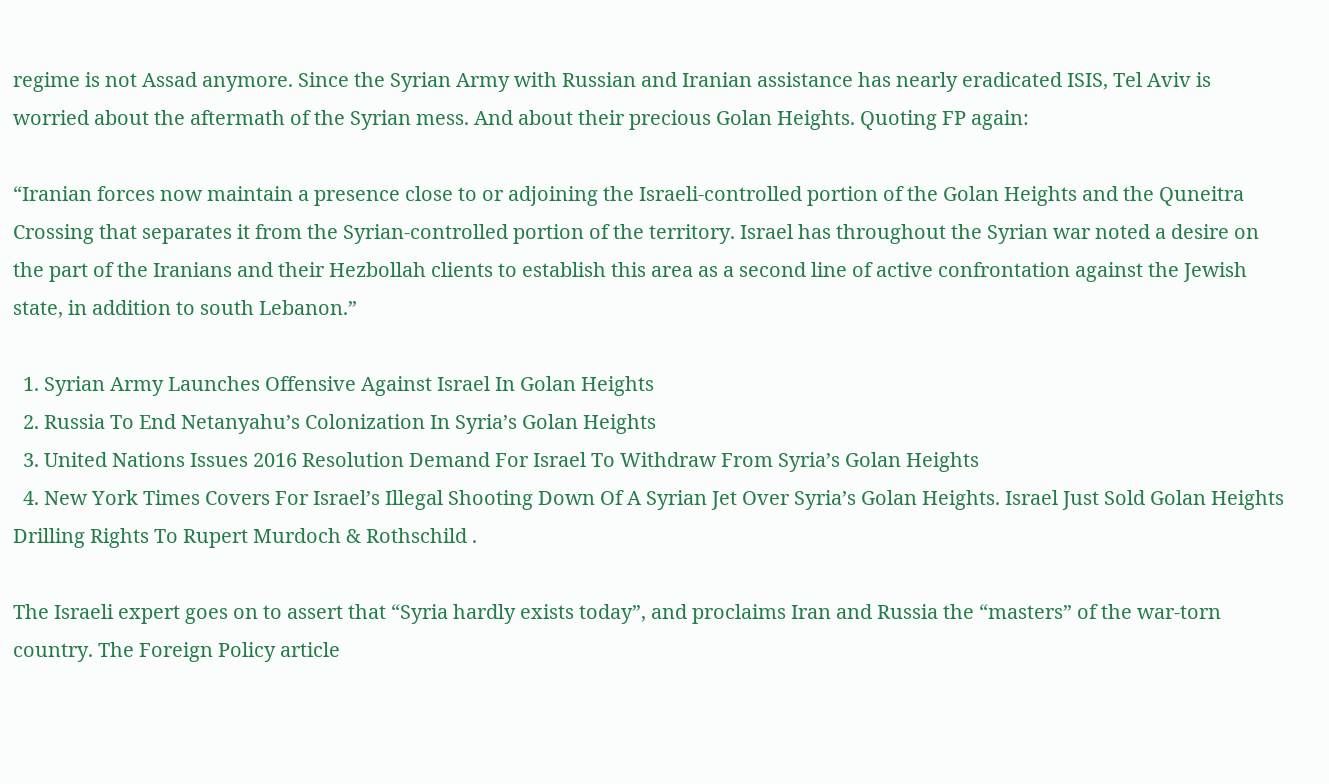regime is not Assad anymore. Since the Syrian Army with Russian and Iranian assistance has nearly eradicated ISIS, Tel Aviv is worried about the aftermath of the Syrian mess. And about their precious Golan Heights. Quoting FP again:

“Iranian forces now maintain a presence close to or adjoining the Israeli-controlled portion of the Golan Heights and the Quneitra Crossing that separates it from the Syrian-controlled portion of the territory. Israel has throughout the Syrian war noted a desire on the part of the Iranians and their Hezbollah clients to establish this area as a second line of active confrontation against the Jewish state, in addition to south Lebanon.”

  1. Syrian Army Launches Offensive Against Israel In Golan Heights
  2. Russia To End Netanyahu’s Colonization In Syria’s Golan Heights
  3. United Nations Issues 2016 Resolution Demand For Israel To Withdraw From Syria’s Golan Heights
  4. New York Times Covers For Israel’s Illegal Shooting Down Of A Syrian Jet Over Syria’s Golan Heights. Israel Just Sold Golan Heights Drilling Rights To Rupert Murdoch & Rothschild .

The Israeli expert goes on to assert that “Syria hardly exists today”, and proclaims Iran and Russia the “masters” of the war-torn country. The Foreign Policy article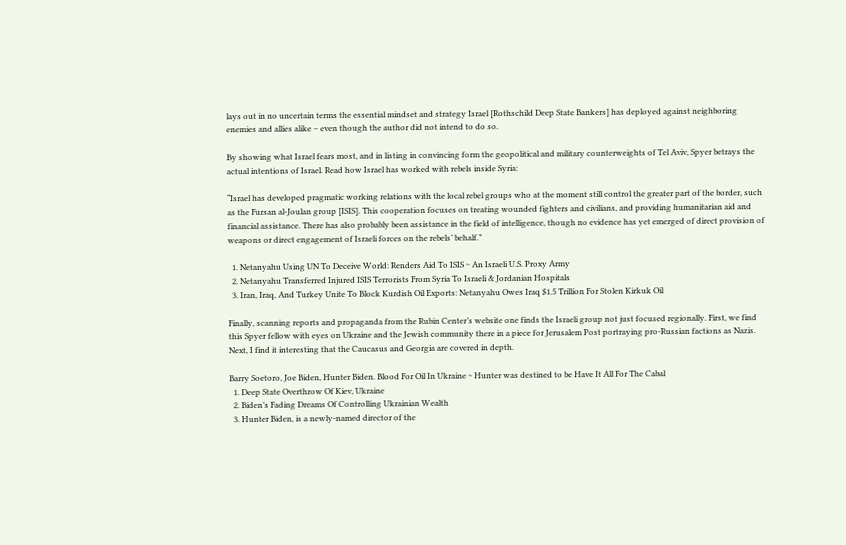lays out in no uncertain terms the essential mindset and strategy Israel [Rothschild Deep State Bankers] has deployed against neighboring enemies and allies alike – even though the author did not intend to do so.

By showing what Israel fears most, and in listing in convincing form the geopolitical and military counterweights of Tel Aviv, Spyer betrays the actual intentions of Israel. Read how Israel has worked with rebels inside Syria:

“Israel has developed pragmatic working relations with the local rebel groups who at the moment still control the greater part of the border, such as the Fursan al-Joulan group [ISIS]. This cooperation focuses on treating wounded fighters and civilians, and providing humanitarian aid and financial assistance. There has also probably been assistance in the field of intelligence, though no evidence has yet emerged of direct provision of weapons or direct engagement of Israeli forces on the rebels’ behalf.”

  1. Netanyahu Using UN To Deceive World: Renders Aid To ISIS ~ An Israeli U.S. Proxy Army
  2. Netanyahu Transferred Injured ISIS Terrorists From Syria To Israeli & Jordanian Hospitals
  3. Iran, Iraq, And Turkey Unite To Block Kurdish Oil Exports: Netanyahu Owes Iraq $1.5 Trillion For Stolen Kirkuk Oil

Finally, scanning reports and propaganda from the Rubin Center’s website one finds the Israeli group not just focused regionally. First, we find this Spyer fellow with eyes on Ukraine and the Jewish community there in a piece for Jerusalem Post portraying pro-Russian factions as Nazis. Next, I find it interesting that the Caucasus and Georgia are covered in depth.

Barry Soetoro, Joe Biden, Hunter Biden. Blood For Oil In Ukraine ~ Hunter was destined to be Have It All For The Cabal
  1. Deep State Overthrow Of Kiev, Ukraine
  2. Biden’s Fading Dreams Of Controlling Ukrainian Wealth
  3. Hunter Biden, is a newly-named director of the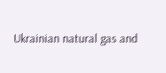Ukrainian natural gas and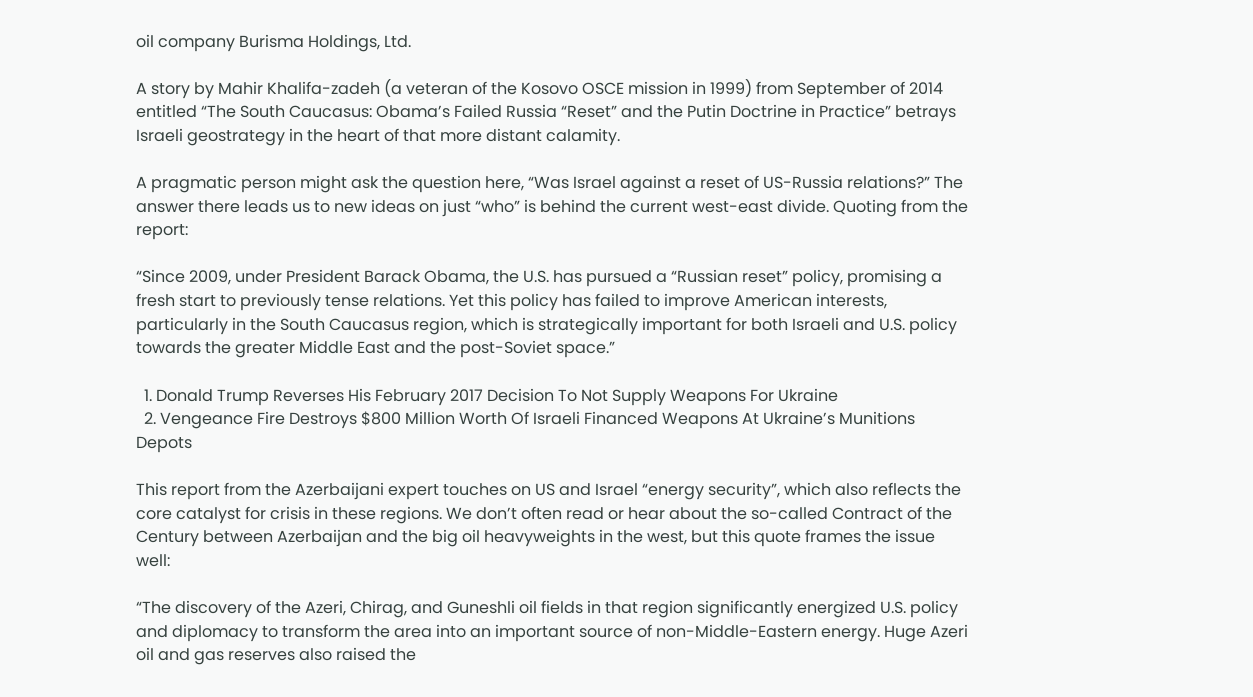oil company Burisma Holdings, Ltd.

A story by Mahir Khalifa-zadeh (a veteran of the Kosovo OSCE mission in 1999) from September of 2014 entitled “The South Caucasus: Obama’s Failed Russia “Reset” and the Putin Doctrine in Practice” betrays Israeli geostrategy in the heart of that more distant calamity.

A pragmatic person might ask the question here, “Was Israel against a reset of US-Russia relations?” The answer there leads us to new ideas on just “who” is behind the current west-east divide. Quoting from the report:

“Since 2009, under President Barack Obama, the U.S. has pursued a “Russian reset” policy, promising a fresh start to previously tense relations. Yet this policy has failed to improve American interests, particularly in the South Caucasus region, which is strategically important for both Israeli and U.S. policy towards the greater Middle East and the post-Soviet space.”

  1. Donald Trump Reverses His February 2017 Decision To Not Supply Weapons For Ukraine
  2. Vengeance Fire Destroys $800 Million Worth Of Israeli Financed Weapons At Ukraine’s Munitions Depots

This report from the Azerbaijani expert touches on US and Israel “energy security”, which also reflects the core catalyst for crisis in these regions. We don’t often read or hear about the so-called Contract of the Century between Azerbaijan and the big oil heavyweights in the west, but this quote frames the issue well:

“The discovery of the Azeri, Chirag, and Guneshli oil fields in that region significantly energized U.S. policy and diplomacy to transform the area into an important source of non-Middle-Eastern energy. Huge Azeri oil and gas reserves also raised the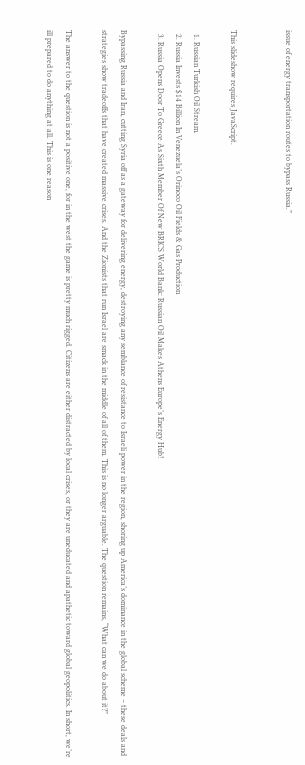issue of energy transportation routes to bypass Russia.”


This slideshow requires JavaScript.

  1. Russian Turkish Oil Stream.
  2. Russia Invests $14 Billion In Venezuela’s Orinoco Oil Fields & Gas Production
  3. Russia Opens Door To Greece As Sixth Member Of New BRICS World Bank: Russian Oil Makes Athens Europe’s Energy Hub!

Bypassing Russia and Iran, cutting Syria off as a gateway for delivering energy, destroying any semblance of resistance to Israeli power in the region, shoring up America’s dominance in the global scheme – these deals and strategies show tradeoffs that have created massive crises. And the Zionists that run Israel are smack in the middle of all of them. This is no longer arguable. The question remains, “What can we do about it?”

The answer to the question is not a positive one, for in the west the game is pretty much rigged. Citizens are either distracted by local crises, or they are uneducated and apathetic toward global geopolitics. In short, we’re ill prepared to do anything at all. This is one reason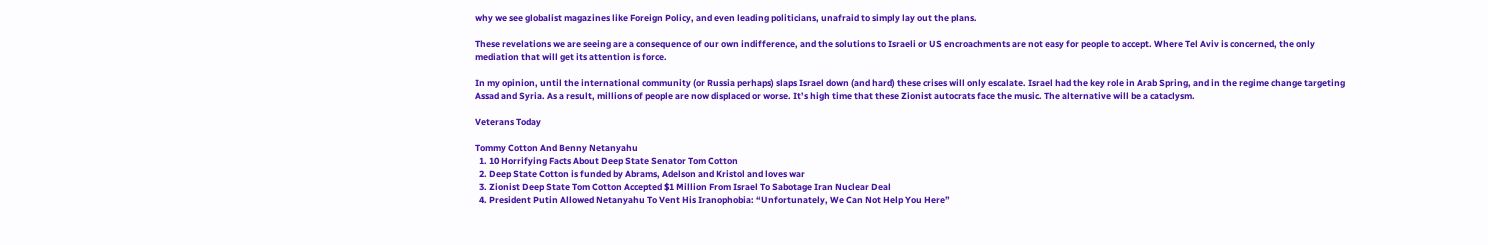why we see globalist magazines like Foreign Policy, and even leading politicians, unafraid to simply lay out the plans.

These revelations we are seeing are a consequence of our own indifference, and the solutions to Israeli or US encroachments are not easy for people to accept. Where Tel Aviv is concerned, the only mediation that will get its attention is force.

In my opinion, until the international community (or Russia perhaps) slaps Israel down (and hard) these crises will only escalate. Israel had the key role in Arab Spring, and in the regime change targeting Assad and Syria. As a result, millions of people are now displaced or worse. It’s high time that these Zionist autocrats face the music. The alternative will be a cataclysm.

Veterans Today

Tommy Cotton And Benny Netanyahu
  1. 10 Horrifying Facts About Deep State Senator Tom Cotton
  2. Deep State Cotton is funded by Abrams, Adelson and Kristol and loves war
  3. Zionist Deep State Tom Cotton Accepted $1 Million From Israel To Sabotage Iran Nuclear Deal
  4. President Putin Allowed Netanyahu To Vent His Iranophobia: “Unfortunately, We Can Not Help You Here”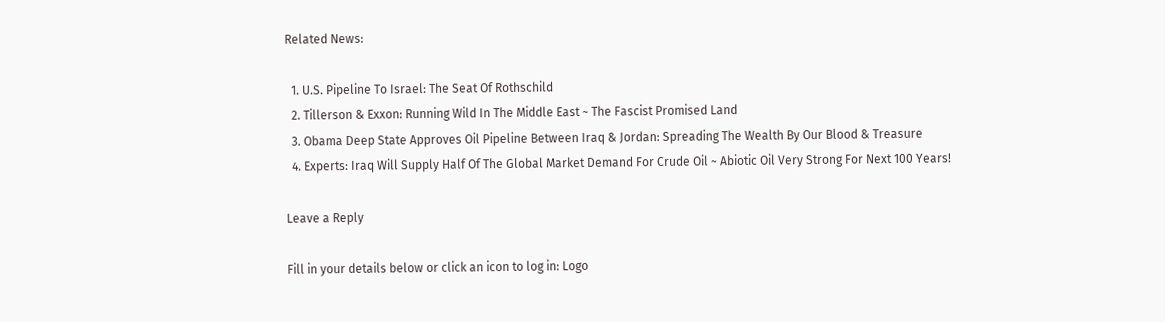Related News:

  1. U.S. Pipeline To Israel: The Seat Of Rothschild
  2. Tillerson & Exxon: Running Wild In The Middle East ~ The Fascist Promised Land
  3. Obama Deep State Approves Oil Pipeline Between Iraq & Jordan: Spreading The Wealth By Our Blood & Treasure
  4. Experts: Iraq Will Supply Half Of The Global Market Demand For Crude Oil ~ Abiotic Oil Very Strong For Next 100 Years!

Leave a Reply

Fill in your details below or click an icon to log in: Logo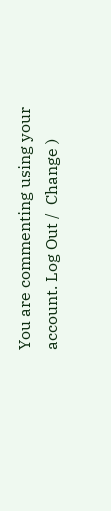You are commenting using your account. Log Out /  Change )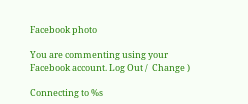Facebook photo

You are commenting using your Facebook account. Log Out /  Change )

Connecting to %s